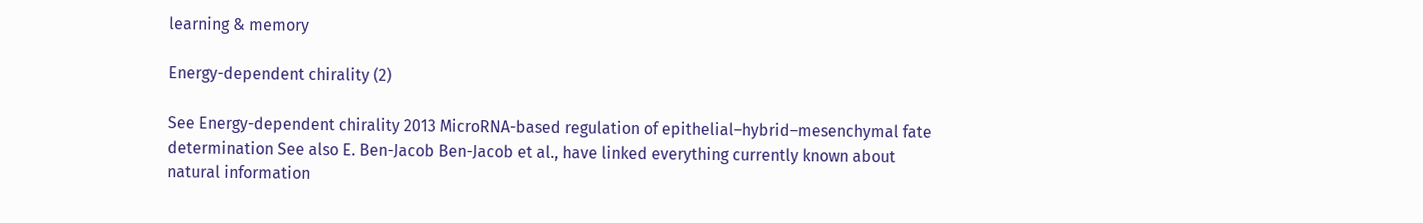learning & memory

Energy-dependent chirality (2)

See Energy-dependent chirality 2013 MicroRNA-based regulation of epithelial–hybrid–mesenchymal fate determination See also E. Ben-Jacob Ben-Jacob et al., have linked everything currently known about natural information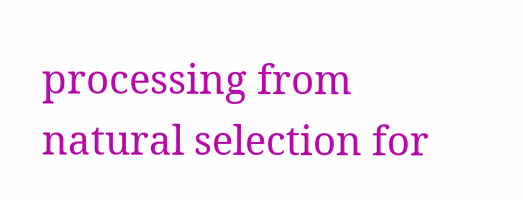processing from natural selection for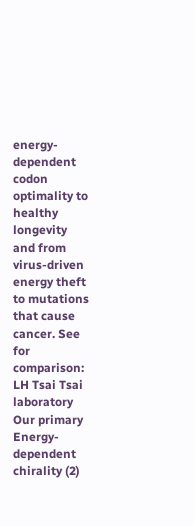energy-dependent codon optimality to healthy longevity and from virus-driven energy theft to mutations that cause cancer. See for comparison: LH Tsai Tsai laboratory Our primary Energy-dependent chirality (2)